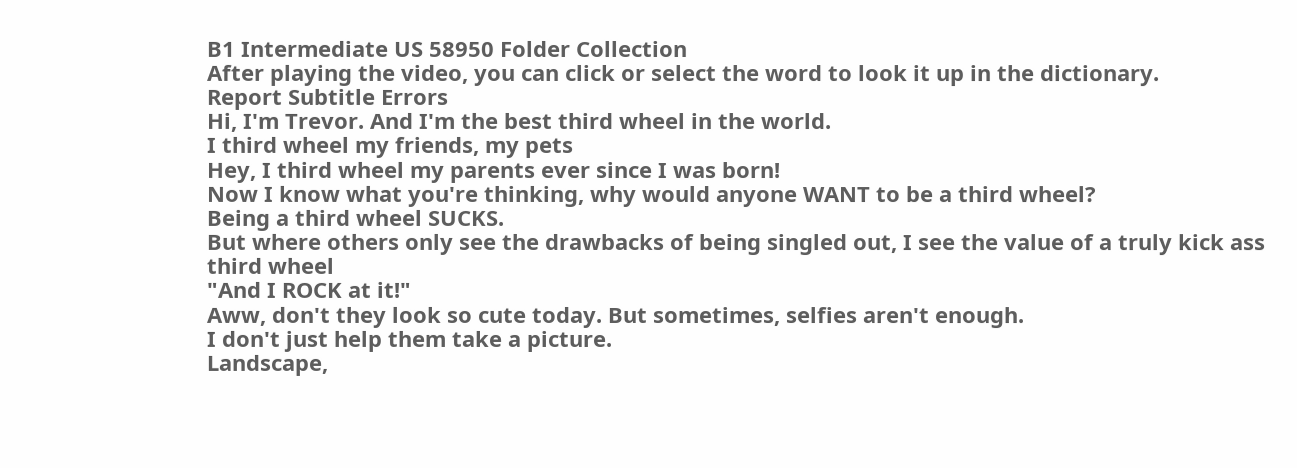B1 Intermediate US 58950 Folder Collection
After playing the video, you can click or select the word to look it up in the dictionary.
Report Subtitle Errors
Hi, I'm Trevor. And I'm the best third wheel in the world.
I third wheel my friends, my pets
Hey, I third wheel my parents ever since I was born!
Now I know what you're thinking, why would anyone WANT to be a third wheel?
Being a third wheel SUCKS.
But where others only see the drawbacks of being singled out, I see the value of a truly kick ass third wheel
"And I ROCK at it!"
Aww, don't they look so cute today. But sometimes, selfies aren't enough.
I don't just help them take a picture.
Landscape,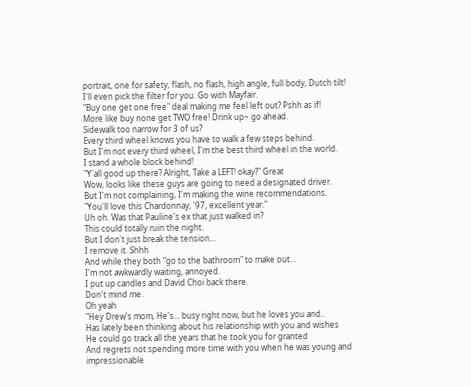portrait, one for safety, flash, no flash, high angle, full body, Dutch tilt!
I'll even pick the filter for you. Go with Mayfair.
"Buy one get one free" deal making me feel left out? Pshh as if!
More like buy none get TWO free! Drink up~ go ahead.
Sidewalk too narrow for 3 of us?
Every third wheel knows you have to walk a few steps behind.
But I'm not every third wheel, I'm the best third wheel in the world.
I stand a whole block behind!
"Y'all good up there? Alright, Take a LEFT! okay?" Great
Wow, looks like these guys are going to need a designated driver.
But I'm not complaining, I'm making the wine recommendations.
"You'll love this Chardonnay, '97, excellent year."
Uh oh. Was that Pauline's ex that just walked in?
This could totally ruin the night.
But I don't just break the tension...
I remove it. Shhh
And while they both "go to the bathroom" to make out...
I'm not awkwardly waiting, annoyed.
I put up candles and David Choi back there.
Don't mind me.
Oh yeah
"Hey Drew's mom, He's... busy right now, but he loves you and..
Has lately been thinking about his relationship with you and wishes
He could go track all the years that he took you for granted
And regrets not spending more time with you when he was young and impressionable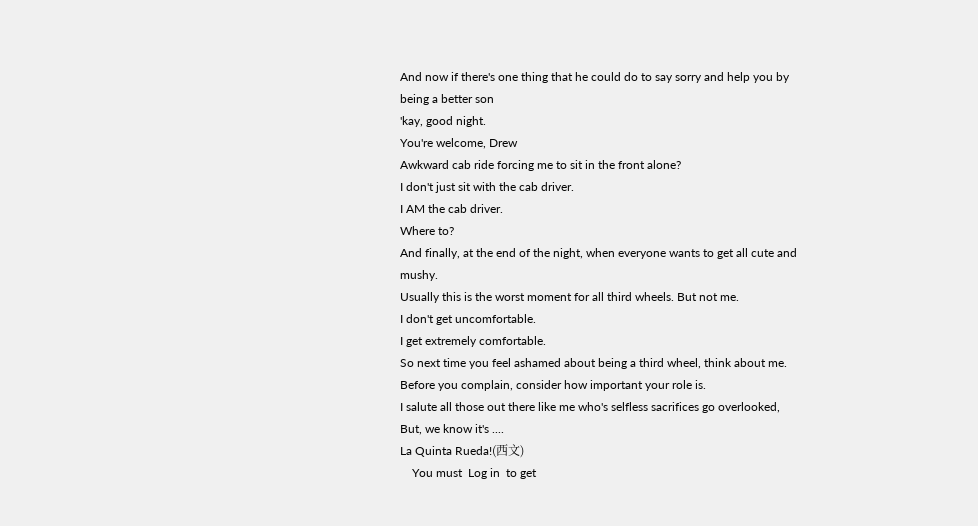And now if there's one thing that he could do to say sorry and help you by being a better son
'kay, good night.
You're welcome, Drew
Awkward cab ride forcing me to sit in the front alone?
I don't just sit with the cab driver.
I AM the cab driver.
Where to?
And finally, at the end of the night, when everyone wants to get all cute and mushy.
Usually this is the worst moment for all third wheels. But not me.
I don't get uncomfortable.
I get extremely comfortable.
So next time you feel ashamed about being a third wheel, think about me.
Before you complain, consider how important your role is.
I salute all those out there like me who's selfless sacrifices go overlooked,
But, we know it's ....
La Quinta Rueda!(西文)
    You must  Log in  to get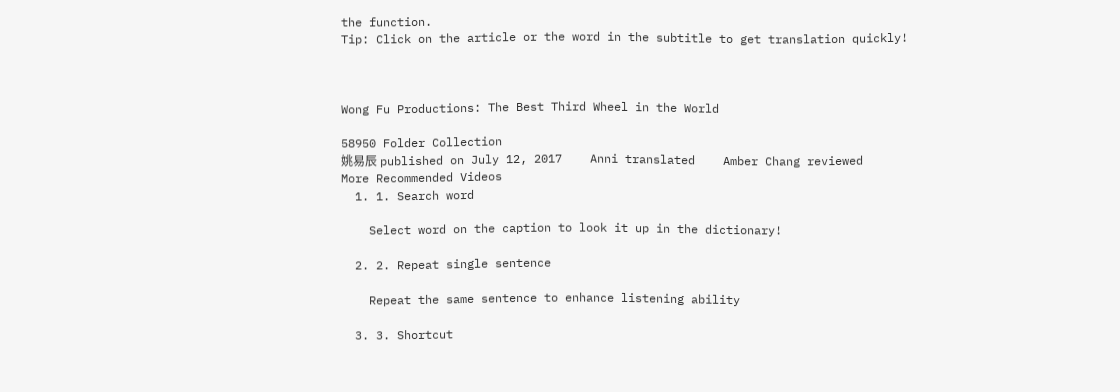the function.
Tip: Click on the article or the word in the subtitle to get translation quickly!



Wong Fu Productions: The Best Third Wheel in the World

58950 Folder Collection
姚易辰 published on July 12, 2017    Anni translated    Amber Chang reviewed
More Recommended Videos
  1. 1. Search word

    Select word on the caption to look it up in the dictionary!

  2. 2. Repeat single sentence

    Repeat the same sentence to enhance listening ability

  3. 3. Shortcut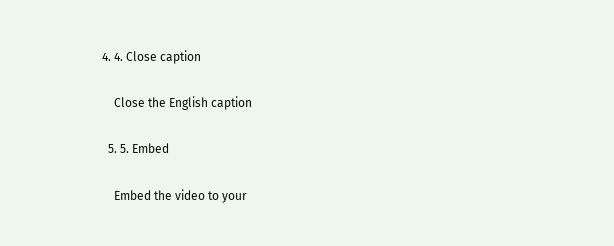4. 4. Close caption

    Close the English caption

  5. 5. Embed

    Embed the video to your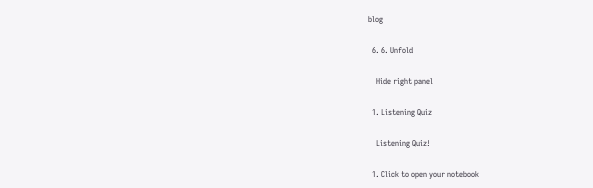blog

  6. 6. Unfold

    Hide right panel

  1. Listening Quiz

    Listening Quiz!

  1. Click to open your notebook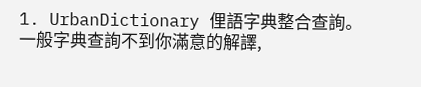1. UrbanDictionary 俚語字典整合查詢。一般字典查詢不到你滿意的解譯,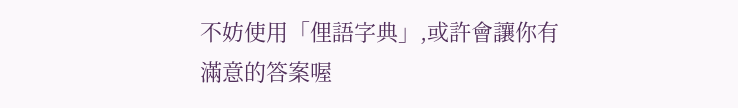不妨使用「俚語字典」,或許會讓你有滿意的答案喔